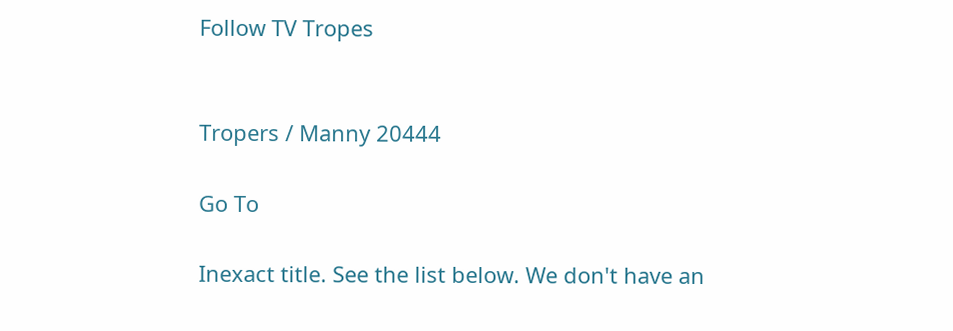Follow TV Tropes


Tropers / Manny 20444

Go To

Inexact title. See the list below. We don't have an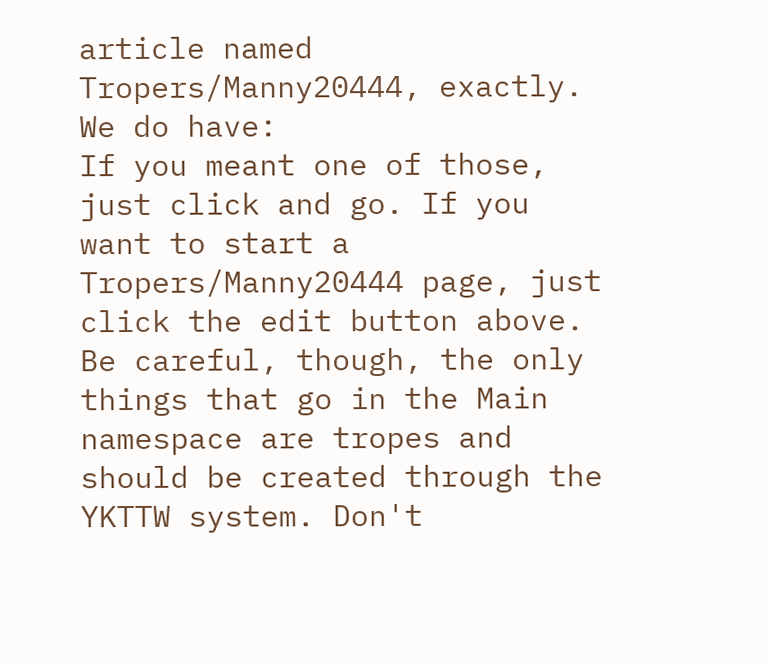article named Tropers/Manny20444, exactly. We do have:
If you meant one of those, just click and go. If you want to start a Tropers/Manny20444 page, just click the edit button above. Be careful, though, the only things that go in the Main namespace are tropes and should be created through the YKTTW system. Don't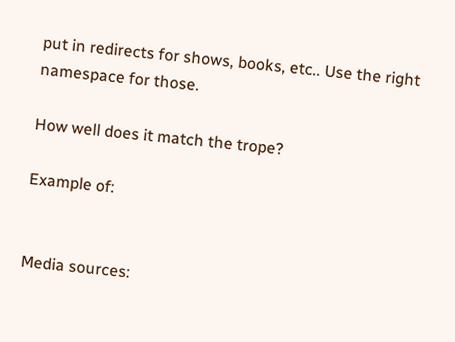put in redirects for shows, books, etc.. Use the right namespace for those.

How well does it match the trope?

Example of:


Media sources: